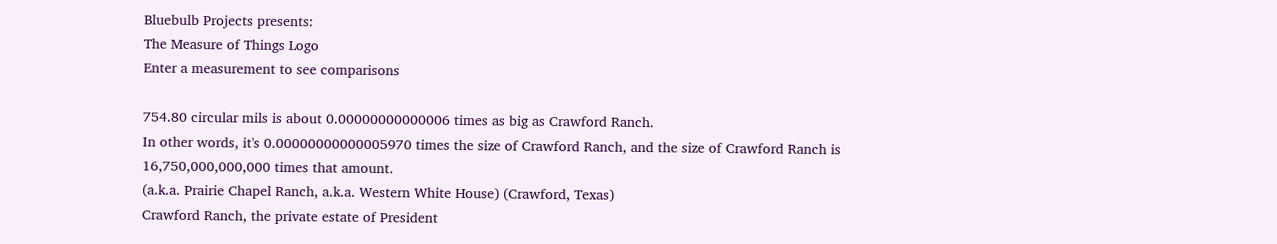Bluebulb Projects presents:
The Measure of Things Logo
Enter a measurement to see comparisons

754.80 circular mils is about 0.00000000000006 times as big as Crawford Ranch.
In other words, it's 0.00000000000005970 times the size of Crawford Ranch, and the size of Crawford Ranch is 16,750,000,000,000 times that amount.
(a.k.a. Prairie Chapel Ranch, a.k.a. Western White House) (Crawford, Texas)
Crawford Ranch, the private estate of President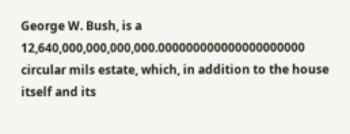George W. Bush, is a 12,640,000,000,000,000.000000000000000000000 circular mils estate, which, in addition to the house itself and its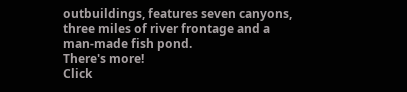outbuildings, features seven canyons, three miles of river frontage and a man-made fish pond.
There's more!
Click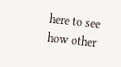here to see how other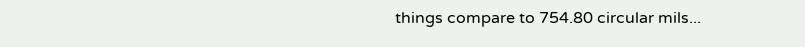things compare to 754.80 circular mils...